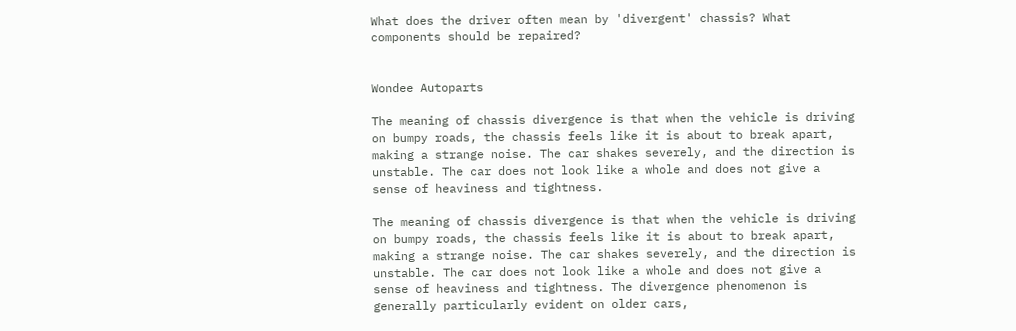What does the driver often mean by 'divergent' chassis? What components should be repaired?


Wondee Autoparts

The meaning of chassis divergence is that when the vehicle is driving on bumpy roads, the chassis feels like it is about to break apart, making a strange noise. The car shakes severely, and the direction is unstable. The car does not look like a whole and does not give a sense of heaviness and tightness.

The meaning of chassis divergence is that when the vehicle is driving on bumpy roads, the chassis feels like it is about to break apart, making a strange noise. The car shakes severely, and the direction is unstable. The car does not look like a whole and does not give a sense of heaviness and tightness. The divergence phenomenon is generally particularly evident on older cars,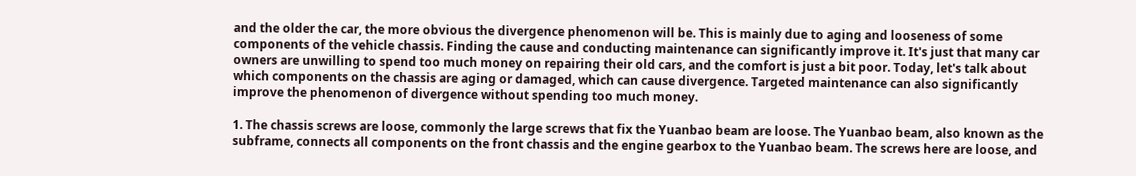and the older the car, the more obvious the divergence phenomenon will be. This is mainly due to aging and looseness of some components of the vehicle chassis. Finding the cause and conducting maintenance can significantly improve it. It's just that many car owners are unwilling to spend too much money on repairing their old cars, and the comfort is just a bit poor. Today, let's talk about which components on the chassis are aging or damaged, which can cause divergence. Targeted maintenance can also significantly improve the phenomenon of divergence without spending too much money.

1. The chassis screws are loose, commonly the large screws that fix the Yuanbao beam are loose. The Yuanbao beam, also known as the subframe, connects all components on the front chassis and the engine gearbox to the Yuanbao beam. The screws here are loose, and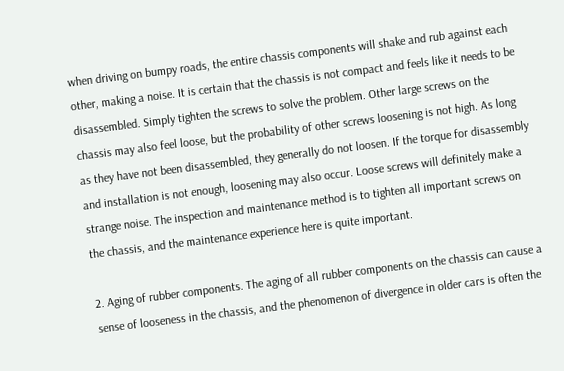when driving on bumpy roads, the entire chassis components will shake and rub against each other, making a noise. It is certain that the chassis is not compact and feels like it needs to be disassembled. Simply tighten the screws to solve the problem. Other large screws on the chassis may also feel loose, but the probability of other screws loosening is not high. As long as they have not been disassembled, they generally do not loosen. If the torque for disassembly and installation is not enough, loosening may also occur. Loose screws will definitely make a strange noise. The inspection and maintenance method is to tighten all important screws on the chassis, and the maintenance experience here is quite important.

2. Aging of rubber components. The aging of all rubber components on the chassis can cause a sense of looseness in the chassis, and the phenomenon of divergence in older cars is often the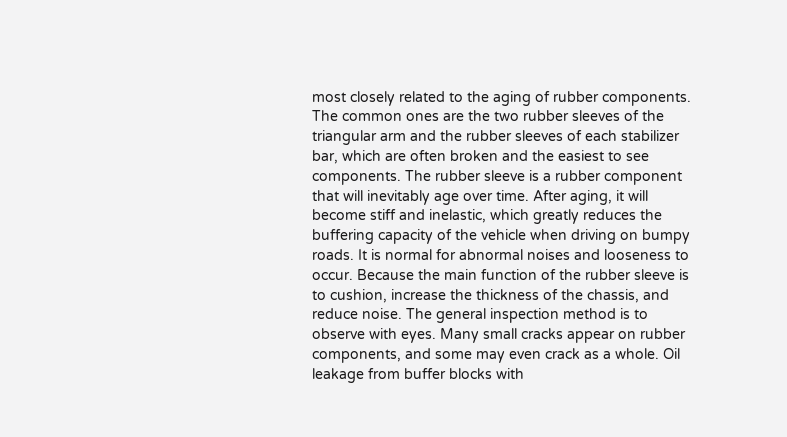most closely related to the aging of rubber components. The common ones are the two rubber sleeves of the triangular arm and the rubber sleeves of each stabilizer bar, which are often broken and the easiest to see components. The rubber sleeve is a rubber component that will inevitably age over time. After aging, it will become stiff and inelastic, which greatly reduces the buffering capacity of the vehicle when driving on bumpy roads. It is normal for abnormal noises and looseness to occur. Because the main function of the rubber sleeve is to cushion, increase the thickness of the chassis, and reduce noise. The general inspection method is to observe with eyes. Many small cracks appear on rubber components, and some may even crack as a whole. Oil leakage from buffer blocks with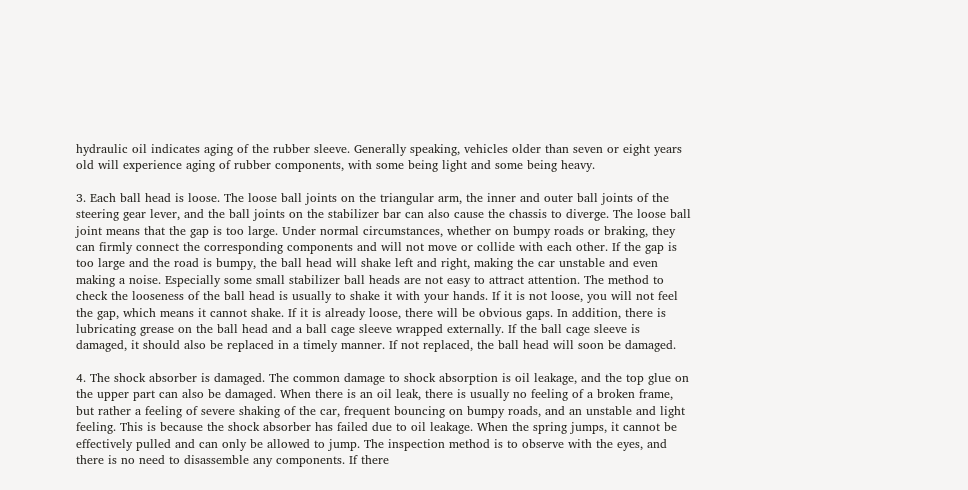hydraulic oil indicates aging of the rubber sleeve. Generally speaking, vehicles older than seven or eight years old will experience aging of rubber components, with some being light and some being heavy.

3. Each ball head is loose. The loose ball joints on the triangular arm, the inner and outer ball joints of the steering gear lever, and the ball joints on the stabilizer bar can also cause the chassis to diverge. The loose ball joint means that the gap is too large. Under normal circumstances, whether on bumpy roads or braking, they can firmly connect the corresponding components and will not move or collide with each other. If the gap is too large and the road is bumpy, the ball head will shake left and right, making the car unstable and even making a noise. Especially some small stabilizer ball heads are not easy to attract attention. The method to check the looseness of the ball head is usually to shake it with your hands. If it is not loose, you will not feel the gap, which means it cannot shake. If it is already loose, there will be obvious gaps. In addition, there is lubricating grease on the ball head and a ball cage sleeve wrapped externally. If the ball cage sleeve is damaged, it should also be replaced in a timely manner. If not replaced, the ball head will soon be damaged.

4. The shock absorber is damaged. The common damage to shock absorption is oil leakage, and the top glue on the upper part can also be damaged. When there is an oil leak, there is usually no feeling of a broken frame, but rather a feeling of severe shaking of the car, frequent bouncing on bumpy roads, and an unstable and light feeling. This is because the shock absorber has failed due to oil leakage. When the spring jumps, it cannot be effectively pulled and can only be allowed to jump. The inspection method is to observe with the eyes, and there is no need to disassemble any components. If there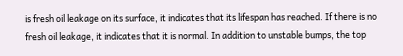is fresh oil leakage on its surface, it indicates that its lifespan has reached. If there is no fresh oil leakage, it indicates that it is normal. In addition to unstable bumps, the top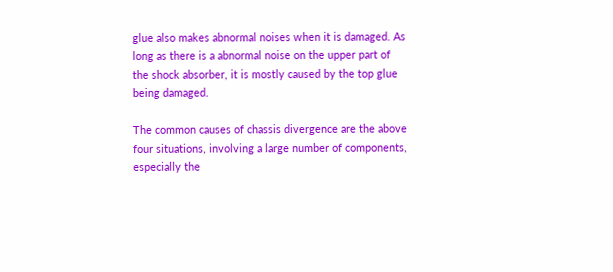glue also makes abnormal noises when it is damaged. As long as there is a abnormal noise on the upper part of the shock absorber, it is mostly caused by the top glue being damaged.

The common causes of chassis divergence are the above four situations, involving a large number of components, especially the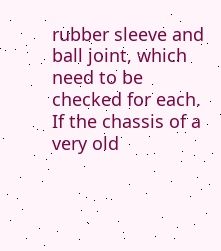rubber sleeve and ball joint, which need to be checked for each. If the chassis of a very old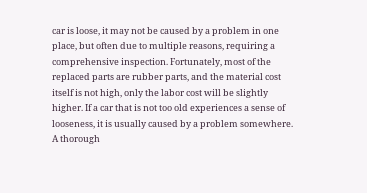car is loose, it may not be caused by a problem in one place, but often due to multiple reasons, requiring a comprehensive inspection. Fortunately, most of the replaced parts are rubber parts, and the material cost itself is not high, only the labor cost will be slightly higher. If a car that is not too old experiences a sense of looseness, it is usually caused by a problem somewhere. A thorough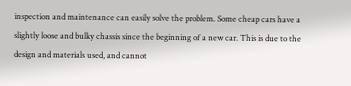inspection and maintenance can easily solve the problem. Some cheap cars have a slightly loose and bulky chassis since the beginning of a new car. This is due to the design and materials used, and cannot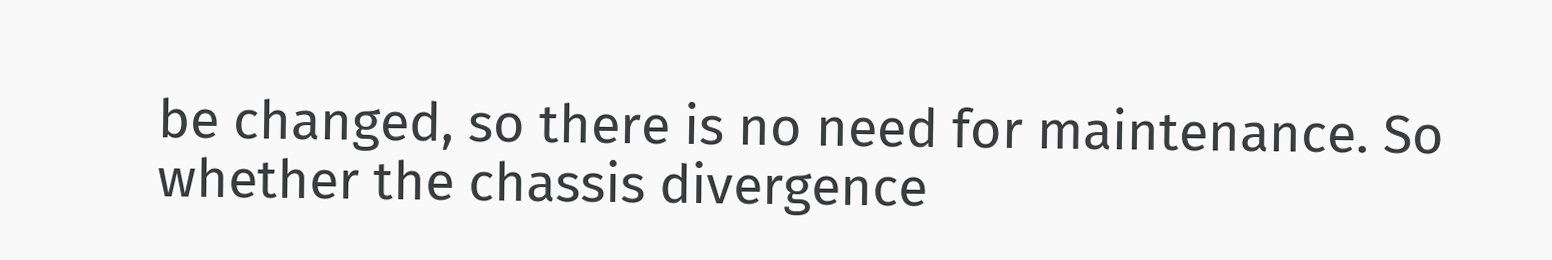be changed, so there is no need for maintenance. So whether the chassis divergence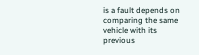is a fault depends on comparing the same vehicle with its previous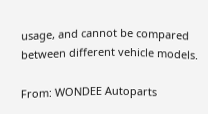usage, and cannot be compared between different vehicle models.

From: WONDEE Autoparts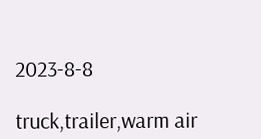2023-8-8

truck,trailer,warm air